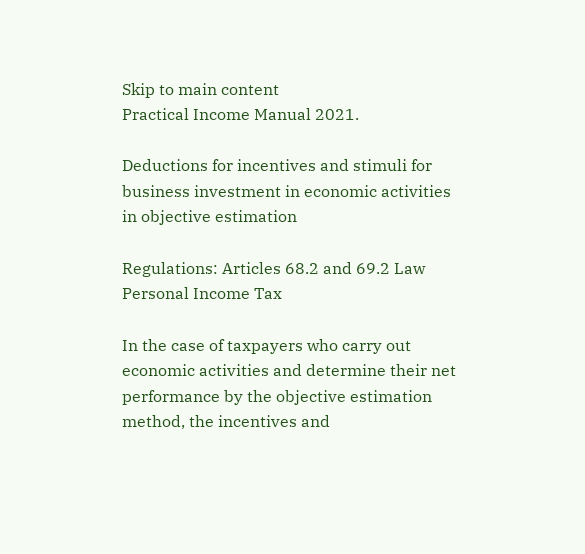Skip to main content
Practical Income Manual 2021.

Deductions for incentives and stimuli for business investment in economic activities in objective estimation

Regulations: Articles 68.2 and 69.2 Law Personal Income Tax

In the case of taxpayers who carry out economic activities and determine their net performance by the objective estimation method, the incentives and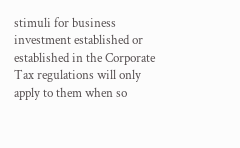stimuli for business investment established or established in the Corporate Tax regulations will only apply to them when so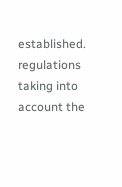established. regulations taking into account the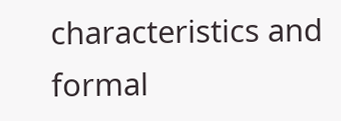characteristics and formal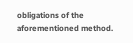obligations of the aforementioned method.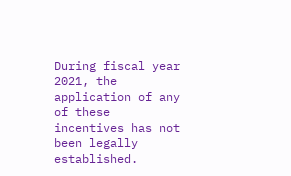During fiscal year 2021, the application of any of these incentives has not been legally established.